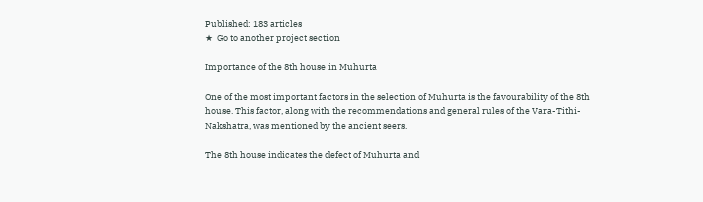Published: 183 articles
★  Go to another project section

Importance of the 8th house in Muhurta

One of the most important factors in the selection of Muhurta is the favourability of the 8th house. This factor, along with the recommendations and general rules of the Vara-Tithi-Nakshatra, was mentioned by the ancient seers.

The 8th house indicates the defect of Muhurta and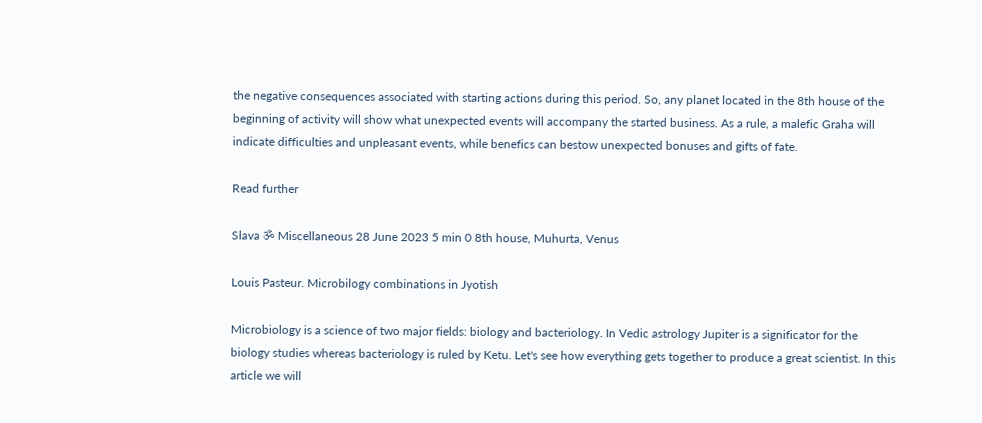the negative consequences associated with starting actions during this period. So, any planet located in the 8th house of the beginning of activity will show what unexpected events will accompany the started business. As a rule, a malefic Graha will indicate difficulties and unpleasant events, while benefics can bestow unexpected bonuses and gifts of fate.

Read further

Slava ॐ Miscellaneous 28 June 2023 5 min 0 8th house, Muhurta, Venus

Louis Pasteur. Microbilogy combinations in Jyotish

Microbiology is a science of two major fields: biology and bacteriology. In Vedic astrology Jupiter is a significator for the biology studies whereas bacteriology is ruled by Ketu. Let's see how everything gets together to produce a great scientist. In this article we will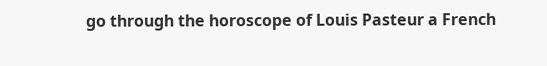go through the horoscope of Louis Pasteur a French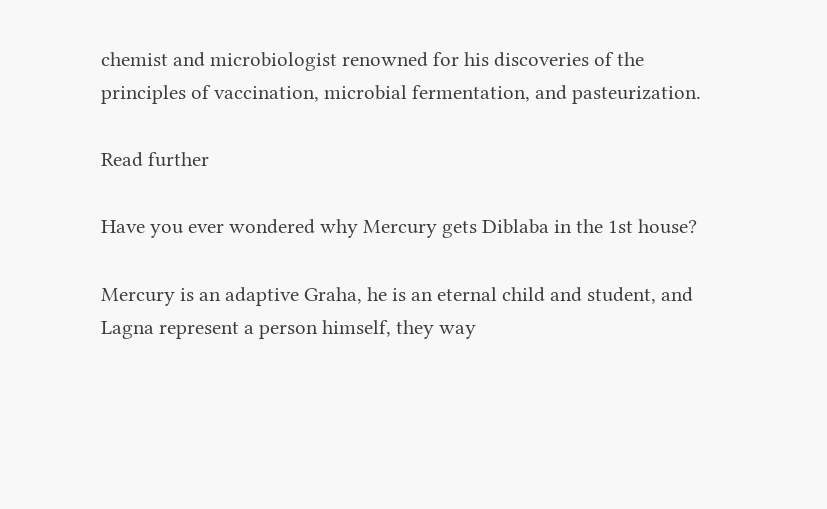chemist and microbiologist renowned for his discoveries of the principles of vaccination, microbial fermentation, and pasteurization.

Read further

Have you ever wondered why Mercury gets Diblaba in the 1st house?

Mercury is an adaptive Graha, he is an eternal child and student, and Lagna represent a person himself, they way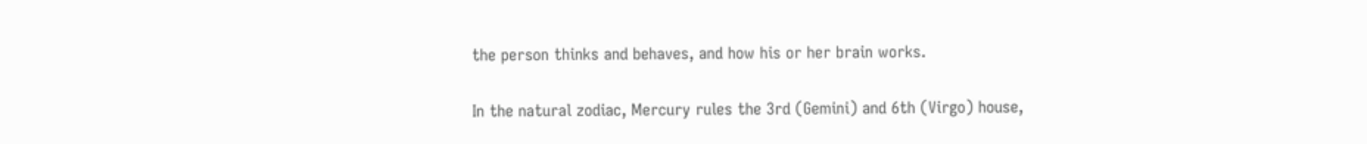the person thinks and behaves, and how his or her brain works.

In the natural zodiac, Mercury rules the 3rd (Gemini) and 6th (Virgo) house,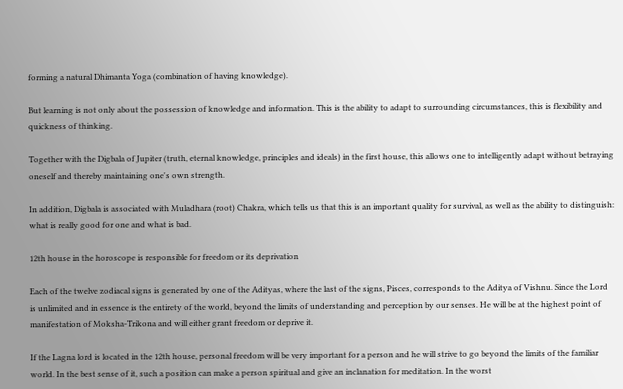forming a natural Dhimanta Yoga (combination of having knowledge).

But learning is not only about the possession of knowledge and information. This is the ability to adapt to surrounding circumstances, this is flexibility and quickness of thinking.

Together with the Digbala of Jupiter (truth, eternal knowledge, principles and ideals) in the first house, this allows one to intelligently adapt without betraying oneself and thereby maintaining one's own strength.

In addition, Digbala is associated with Muladhara (root) Chakra, which tells us that this is an important quality for survival, as well as the ability to distinguish: what is really good for one and what is bad.

12th house in the horoscope is responsible for freedom or its deprivation

Each of the twelve zodiacal signs is generated by one of the Adityas, where the last of the signs, Pisces, corresponds to the Aditya of Vishnu. Since the Lord is unlimited and in essence is the entirety of the world, beyond the limits of understanding and perception by our senses. He will be at the highest point of manifestation of Moksha-Trikona and will either grant freedom or deprive it.

If the Lagna lord is located in the 12th house, personal freedom will be very important for a person and he will strive to go beyond the limits of the familiar world. In the best sense of it, such a position can make a person spiritual and give an inclanation for meditation. In the worst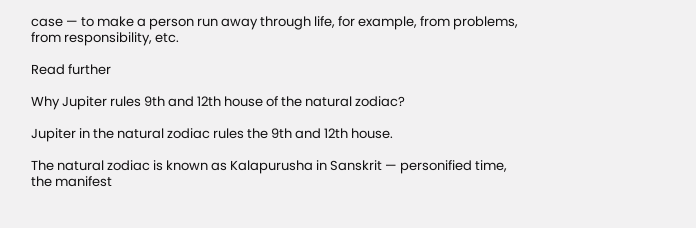case — to make a person run away through life, for example, from problems, from responsibility, etc.

Read further

Why Jupiter rules 9th and 12th house of the natural zodiac?

Jupiter in the natural zodiac rules the 9th and 12th house.

The natural zodiac is known as Kalapurusha in Sanskrit — personified time, the manifest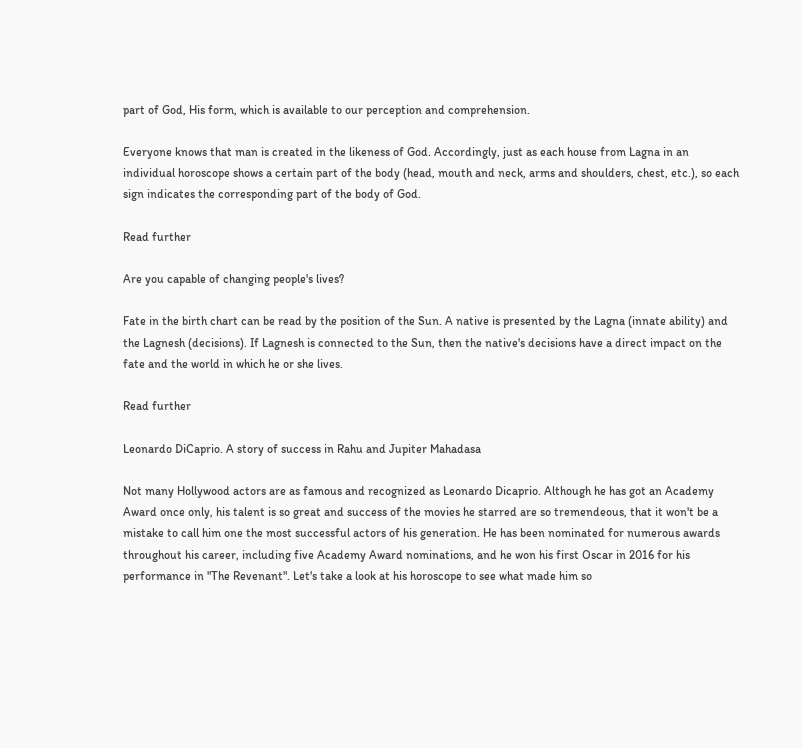part of God, His form, which is available to our perception and comprehension.

Everyone knows that man is created in the likeness of God. Accordingly, just as each house from Lagna in an individual horoscope shows a certain part of the body (head, mouth and neck, arms and shoulders, chest, etc.), so each sign indicates the corresponding part of the body of God.

Read further

Are you capable of changing people's lives?

Fate in the birth chart can be read by the position of the Sun. A native is presented by the Lagna (innate ability) and the Lagnesh (decisions). If Lagnesh is connected to the Sun, then the native's decisions have a direct impact on the fate and the world in which he or she lives.

Read further

Leonardo DiCaprio. A story of success in Rahu and Jupiter Mahadasa

Not many Hollywood actors are as famous and recognized as Leonardo Dicaprio. Although he has got an Academy Award once only, his talent is so great and success of the movies he starred are so tremendeous, that it won't be a mistake to call him one the most successful actors of his generation. He has been nominated for numerous awards throughout his career, including five Academy Award nominations, and he won his first Oscar in 2016 for his performance in "The Revenant". Let's take a look at his horoscope to see what made him so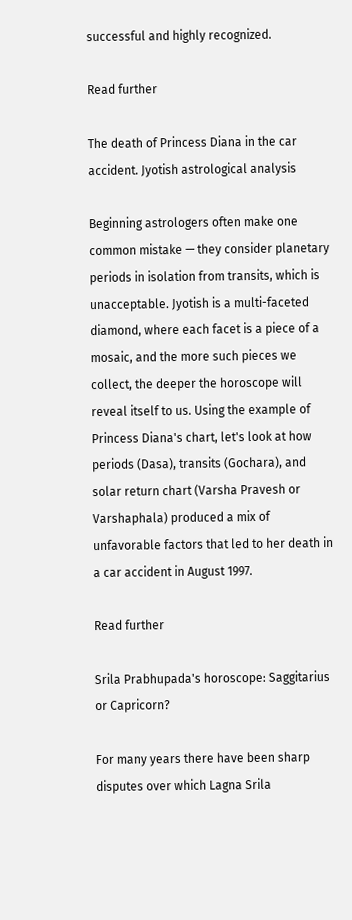successful and highly recognized.

Read further

The death of Princess Diana in the car accident. Jyotish astrological analysis

Beginning astrologers often make one common mistake — they consider planetary periods in isolation from transits, which is unacceptable. Jyotish is a multi-faceted diamond, where each facet is a piece of a mosaic, and the more such pieces we collect, the deeper the horoscope will reveal itself to us. Using the example of Princess Diana's chart, let's look at how periods (Dasa), transits (Gochara), and solar return chart (Varsha Pravesh or Varshaphala) produced a mix of unfavorable factors that led to her death in a car accident in August 1997.

Read further

Srila Prabhupada's horoscope: Saggitarius or Capricorn?

For many years there have been sharp disputes over which Lagna Srila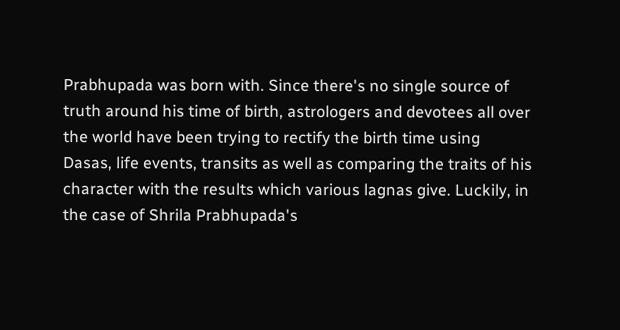Prabhupada was born with. Since there's no single source of truth around his time of birth, astrologers and devotees all over the world have been trying to rectify the birth time using Dasas, life events, transits as well as comparing the traits of his character with the results which various lagnas give. Luckily, in the case of Shrila Prabhupada's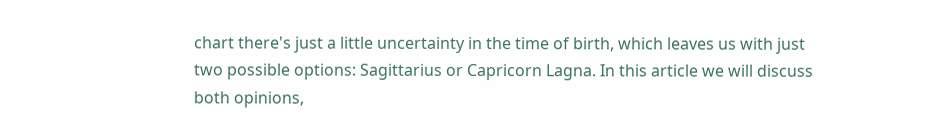chart there's just a little uncertainty in the time of birth, which leaves us with just two possible options: Sagittarius or Capricorn Lagna. In this article we will discuss both opinions,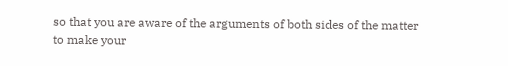so that you are aware of the arguments of both sides of the matter to make your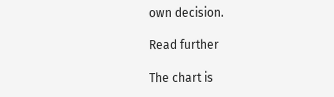own decision.

Read further

The chart is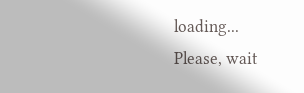loading...
Please, wait